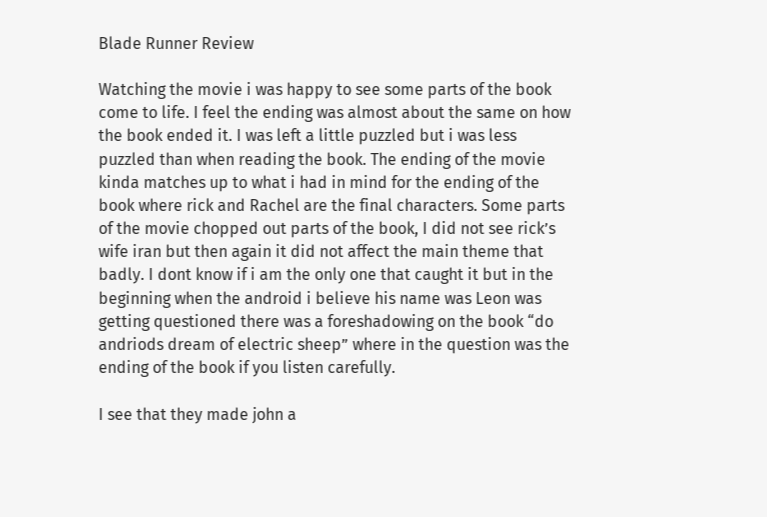Blade Runner Review

Watching the movie i was happy to see some parts of the book come to life. I feel the ending was almost about the same on how the book ended it. I was left a little puzzled but i was less puzzled than when reading the book. The ending of the movie kinda matches up to what i had in mind for the ending of the book where rick and Rachel are the final characters. Some parts of the movie chopped out parts of the book, I did not see rick’s wife iran but then again it did not affect the main theme that badly. I dont know if i am the only one that caught it but in the beginning when the android i believe his name was Leon was getting questioned there was a foreshadowing on the book “do andriods dream of electric sheep” where in the question was the ending of the book if you listen carefully.

I see that they made john a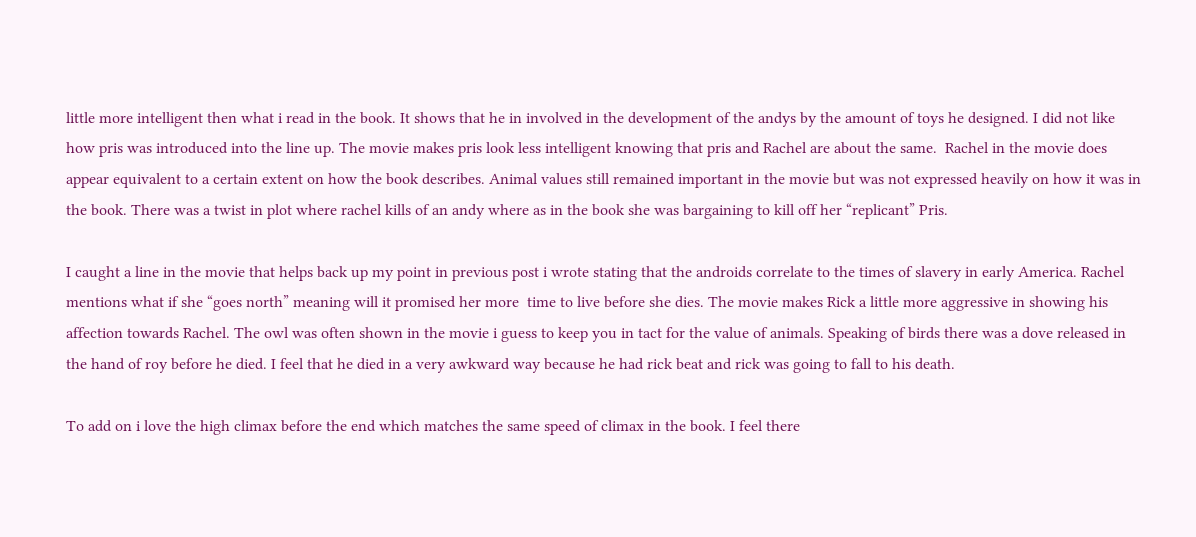little more intelligent then what i read in the book. It shows that he in involved in the development of the andys by the amount of toys he designed. I did not like how pris was introduced into the line up. The movie makes pris look less intelligent knowing that pris and Rachel are about the same.  Rachel in the movie does appear equivalent to a certain extent on how the book describes. Animal values still remained important in the movie but was not expressed heavily on how it was in the book. There was a twist in plot where rachel kills of an andy where as in the book she was bargaining to kill off her “replicant” Pris.

I caught a line in the movie that helps back up my point in previous post i wrote stating that the androids correlate to the times of slavery in early America. Rachel mentions what if she “goes north” meaning will it promised her more  time to live before she dies. The movie makes Rick a little more aggressive in showing his affection towards Rachel. The owl was often shown in the movie i guess to keep you in tact for the value of animals. Speaking of birds there was a dove released in the hand of roy before he died. I feel that he died in a very awkward way because he had rick beat and rick was going to fall to his death.

To add on i love the high climax before the end which matches the same speed of climax in the book. I feel there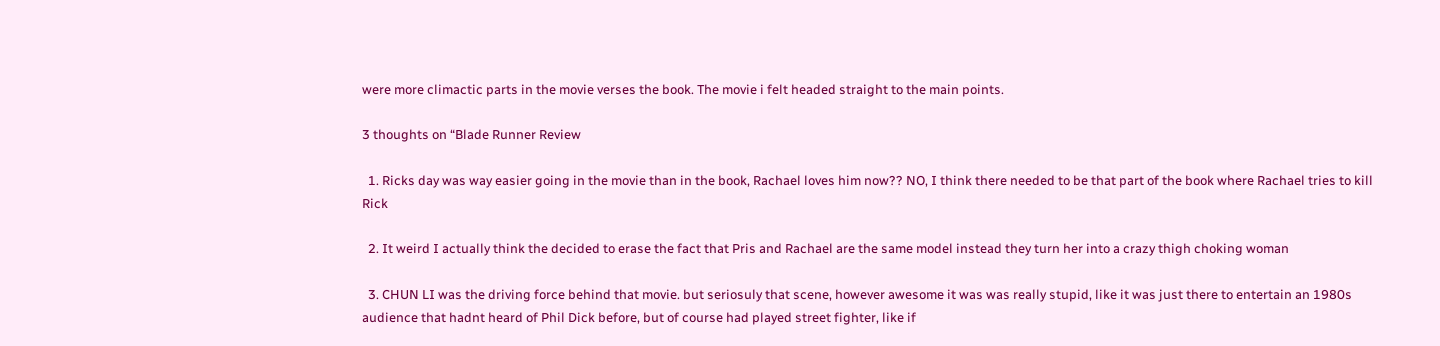were more climactic parts in the movie verses the book. The movie i felt headed straight to the main points.

3 thoughts on “Blade Runner Review

  1. Ricks day was way easier going in the movie than in the book, Rachael loves him now?? NO, I think there needed to be that part of the book where Rachael tries to kill Rick

  2. It weird I actually think the decided to erase the fact that Pris and Rachael are the same model instead they turn her into a crazy thigh choking woman

  3. CHUN LI was the driving force behind that movie. but seriosuly that scene, however awesome it was was really stupid, like it was just there to entertain an 1980s audience that hadnt heard of Phil Dick before, but of course had played street fighter, like if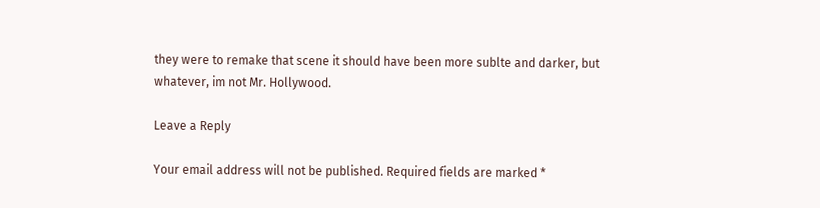they were to remake that scene it should have been more sublte and darker, but whatever, im not Mr. Hollywood.

Leave a Reply

Your email address will not be published. Required fields are marked *